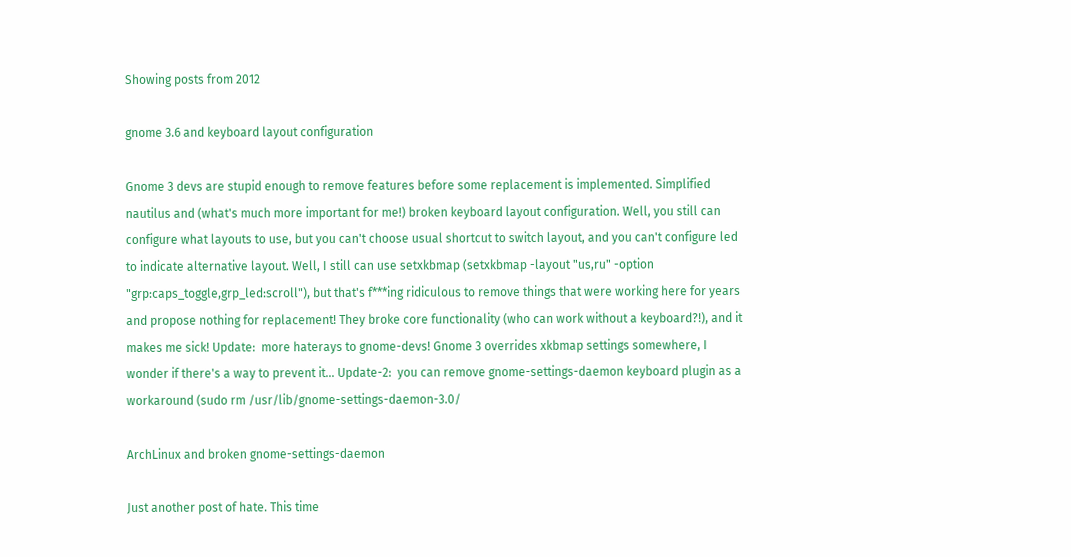Showing posts from 2012

gnome 3.6 and keyboard layout configuration

Gnome 3 devs are stupid enough to remove features before some replacement is implemented. Simplified nautilus and (what's much more important for me!) broken keyboard layout configuration. Well, you still can configure what layouts to use, but you can't choose usual shortcut to switch layout, and you can't configure led to indicate alternative layout. Well, I still can use setxkbmap (setxkbmap -layout "us,ru" -option "grp:caps_toggle,grp_led:scroll"), but that's f***ing ridiculous to remove things that were working here for years and propose nothing for replacement! They broke core functionality (who can work without a keyboard?!), and it makes me sick! Update:  more haterays to gnome-devs! Gnome 3 overrides xkbmap settings somewhere, I wonder if there's a way to prevent it... Update-2:  you can remove gnome-settings-daemon keyboard plugin as a workaround (sudo rm /usr/lib/gnome-settings-daemon-3.0/

ArchLinux and broken gnome-settings-daemon

Just another post of hate. This time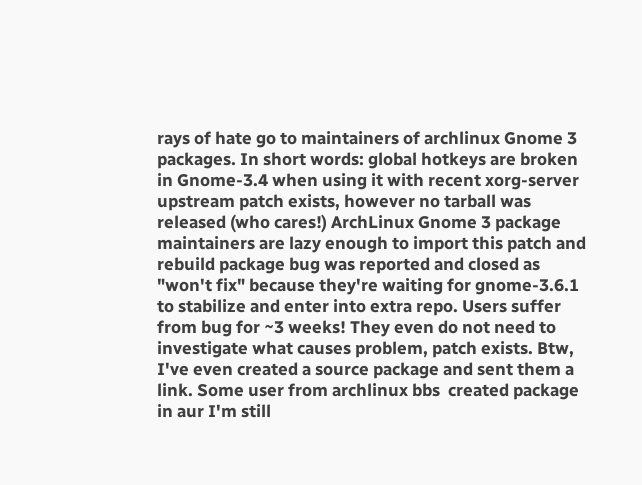rays of hate go to maintainers of archlinux Gnome 3  packages. In short words: global hotkeys are broken in Gnome-3.4 when using it with recent xorg-server upstream patch exists, however no tarball was released (who cares!) ArchLinux Gnome 3 package maintainers are lazy enough to import this patch and rebuild package bug was reported and closed as "won't fix" because they're waiting for gnome-3.6.1 to stabilize and enter into extra repo. Users suffer from bug for ~3 weeks! They even do not need to investigate what causes problem, patch exists. Btw, I've even created a source package and sent them a link. Some user from archlinux bbs  created package in aur I'm still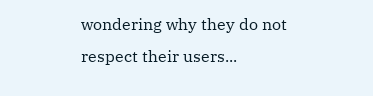wondering why they do not respect their users...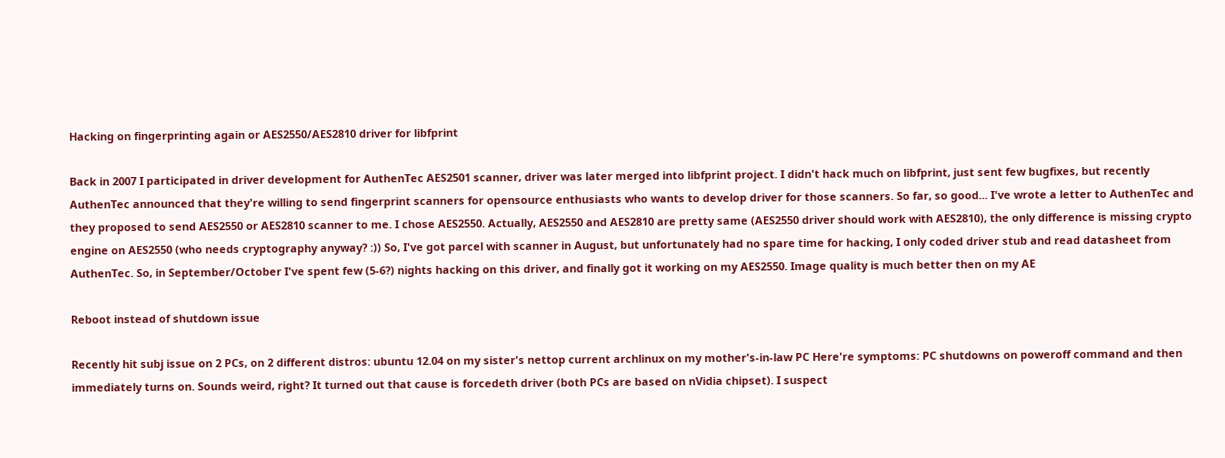Hacking on fingerprinting again or AES2550/AES2810 driver for libfprint

Back in 2007 I participated in driver development for AuthenTec AES2501 scanner, driver was later merged into libfprint project. I didn't hack much on libfprint, just sent few bugfixes, but recently AuthenTec announced that they're willing to send fingerprint scanners for opensource enthusiasts who wants to develop driver for those scanners. So far, so good... I've wrote a letter to AuthenTec and they proposed to send AES2550 or AES2810 scanner to me. I chose AES2550. Actually, AES2550 and AES2810 are pretty same (AES2550 driver should work with AES2810), the only difference is missing crypto engine on AES2550 (who needs cryptography anyway? :)) So, I've got parcel with scanner in August, but unfortunately had no spare time for hacking, I only coded driver stub and read datasheet from AuthenTec. So, in September/October I've spent few (5-6?) nights hacking on this driver, and finally got it working on my AES2550. Image quality is much better then on my AE

Reboot instead of shutdown issue

Recently hit subj issue on 2 PCs, on 2 different distros: ubuntu 12.04 on my sister's nettop current archlinux on my mother's-in-law PC Here're symptoms: PC shutdowns on poweroff command and then immediately turns on. Sounds weird, right? It turned out that cause is forcedeth driver (both PCs are based on nVidia chipset). I suspect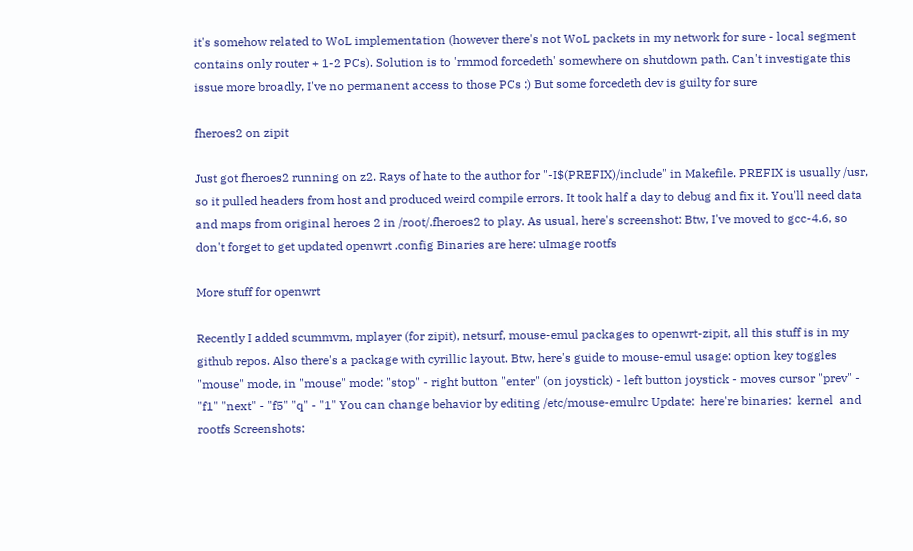it's somehow related to WoL implementation (however there's not WoL packets in my network for sure - local segment contains only router + 1-2 PCs). Solution is to 'rmmod forcedeth' somewhere on shutdown path. Can't investigate this issue more broadly, I've no permanent access to those PCs :) But some forcedeth dev is guilty for sure

fheroes2 on zipit

Just got fheroes2 running on z2. Rays of hate to the author for "-I$(PREFIX)/include" in Makefile. PREFIX is usually /usr, so it pulled headers from host and produced weird compile errors. It took half a day to debug and fix it. You'll need data and maps from original heroes 2 in /root/.fheroes2 to play. As usual, here's screenshot: Btw, I've moved to gcc-4.6, so don't forget to get updated openwrt .config Binaries are here: uImage rootfs

More stuff for openwrt

Recently I added scummvm, mplayer (for zipit), netsurf, mouse-emul packages to openwrt-zipit, all this stuff is in my github repos. Also there's a package with cyrillic layout. Btw, here's guide to mouse-emul usage: option key toggles "mouse" mode, in "mouse" mode: "stop" - right button "enter" (on joystick) - left button joystick - moves cursor "prev" - "f1" "next" - "f5" "q" - "1" You can change behavior by editing /etc/mouse-emulrc Update:  here're binaries:  kernel  and  rootfs Screenshots: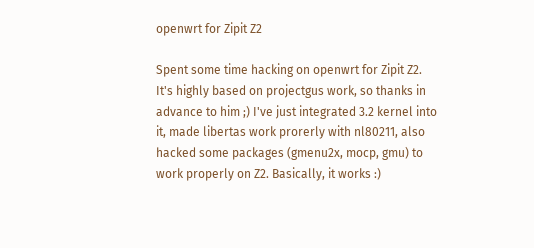openwrt for Zipit Z2

Spent some time hacking on openwrt for Zipit Z2.  It's highly based on projectgus work, so thanks in advance to him ;) I've just integrated 3.2 kernel into it, made libertas work prorerly with nl80211, also hacked some packages (gmenu2x, mocp, gmu) to work properly on Z2. Basically, it works :)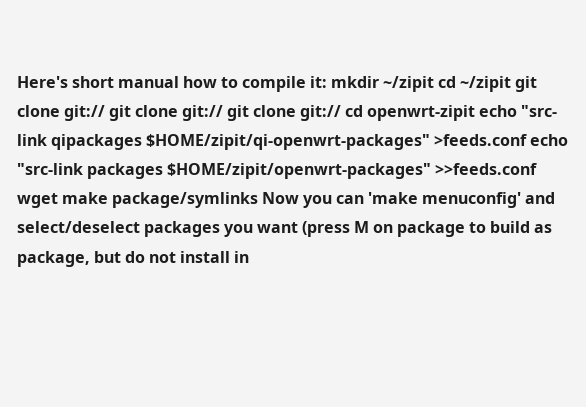Here's short manual how to compile it: mkdir ~/zipit cd ~/zipit git clone git:// git clone git:// git clone git:// cd openwrt-zipit echo "src-link qipackages $HOME/zipit/qi-openwrt-packages" >feeds.conf echo "src-link packages $HOME/zipit/openwrt-packages" >>feeds.conf wget make package/symlinks Now you can 'make menuconfig' and select/deselect packages you want (press M on package to build as package, but do not install in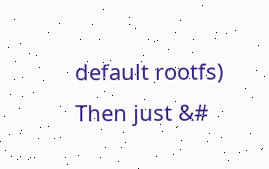default rootfs) Then just &#